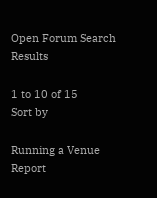Open Forum Search Results

1 to 10 of 15
Sort by

Running a Venue Report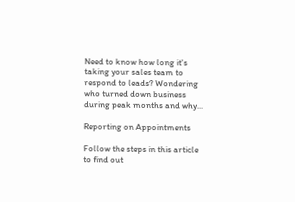Need to know how long it's taking your sales team to respond to leads? Wondering who turned down business during peak months and why...

Reporting on Appointments

Follow the steps in this article to find out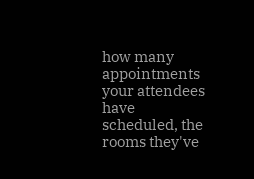how many appointments your attendees have scheduled, the rooms they've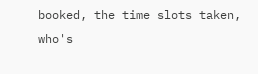booked, the time slots taken, who's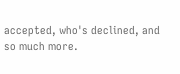accepted, who's declined, and so much more.